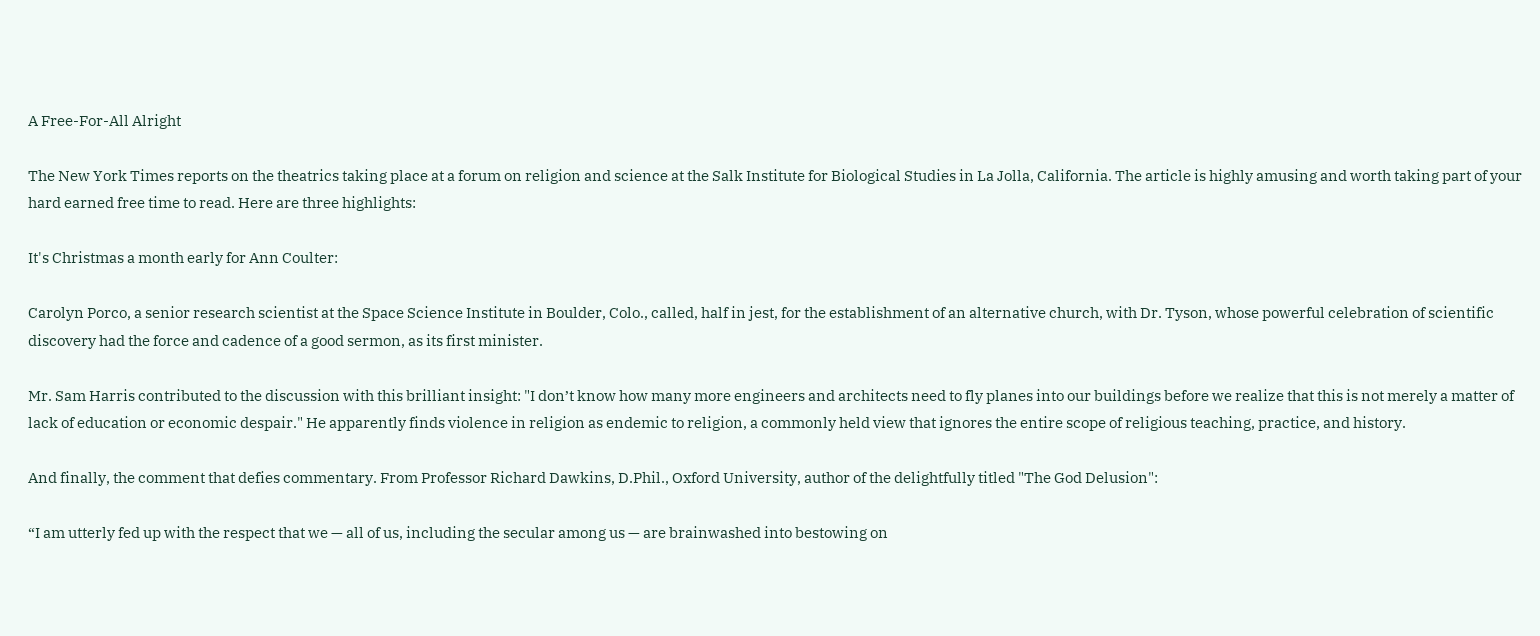A Free-For-All Alright

The New York Times reports on the theatrics taking place at a forum on religion and science at the Salk Institute for Biological Studies in La Jolla, California. The article is highly amusing and worth taking part of your hard earned free time to read. Here are three highlights:

It's Christmas a month early for Ann Coulter:

Carolyn Porco, a senior research scientist at the Space Science Institute in Boulder, Colo., called, half in jest, for the establishment of an alternative church, with Dr. Tyson, whose powerful celebration of scientific discovery had the force and cadence of a good sermon, as its first minister.

Mr. Sam Harris contributed to the discussion with this brilliant insight: "I don’t know how many more engineers and architects need to fly planes into our buildings before we realize that this is not merely a matter of lack of education or economic despair." He apparently finds violence in religion as endemic to religion, a commonly held view that ignores the entire scope of religious teaching, practice, and history.

And finally, the comment that defies commentary. From Professor Richard Dawkins, D.Phil., Oxford University, author of the delightfully titled "The God Delusion":

“I am utterly fed up with the respect that we — all of us, including the secular among us — are brainwashed into bestowing on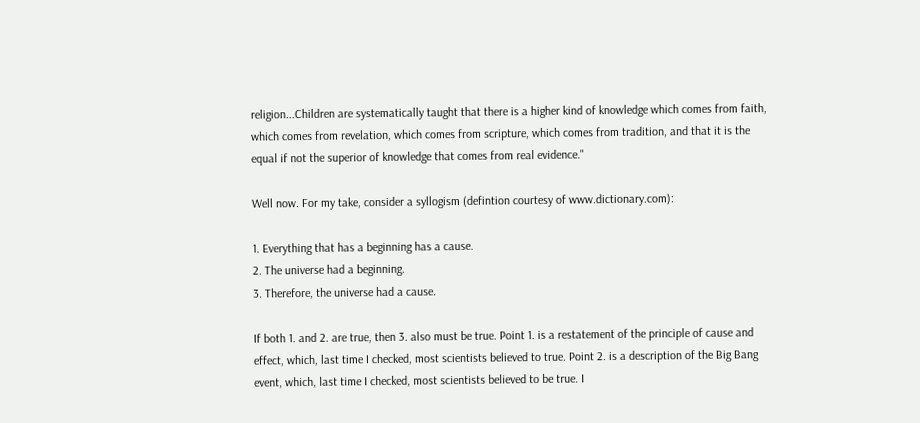religion...Children are systematically taught that there is a higher kind of knowledge which comes from faith, which comes from revelation, which comes from scripture, which comes from tradition, and that it is the equal if not the superior of knowledge that comes from real evidence."

Well now. For my take, consider a syllogism (defintion courtesy of www.dictionary.com):

1. Everything that has a beginning has a cause.
2. The universe had a beginning.
3. Therefore, the universe had a cause.

If both 1. and 2. are true, then 3. also must be true. Point 1. is a restatement of the principle of cause and effect, which, last time I checked, most scientists believed to true. Point 2. is a description of the Big Bang event, which, last time I checked, most scientists believed to be true. I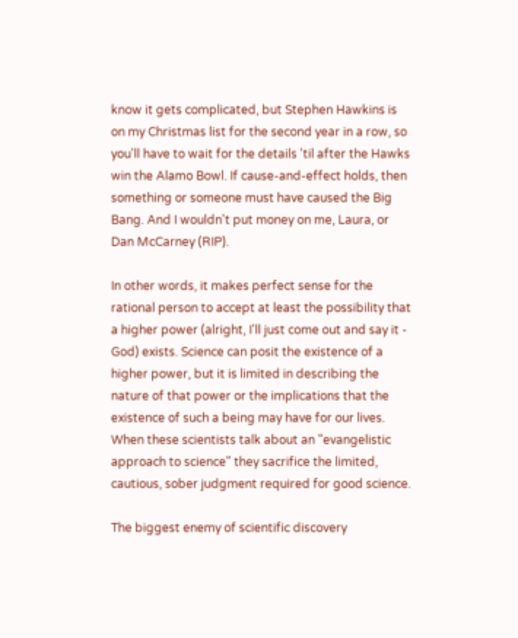know it gets complicated, but Stephen Hawkins is on my Christmas list for the second year in a row, so you'll have to wait for the details 'til after the Hawks win the Alamo Bowl. If cause-and-effect holds, then something or someone must have caused the Big Bang. And I wouldn't put money on me, Laura, or Dan McCarney (RIP).

In other words, it makes perfect sense for the rational person to accept at least the possibility that a higher power (alright, I'll just come out and say it - God) exists. Science can posit the existence of a higher power, but it is limited in describing the nature of that power or the implications that the existence of such a being may have for our lives. When these scientists talk about an "evangelistic approach to science" they sacrifice the limited, cautious, sober judgment required for good science.

The biggest enemy of scientific discovery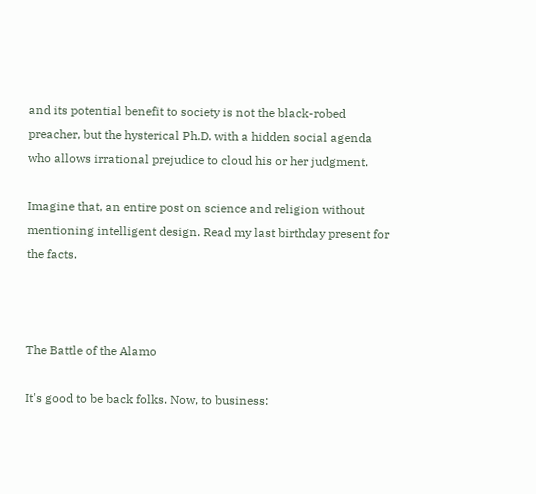and its potential benefit to society is not the black-robed preacher, but the hysterical Ph.D. with a hidden social agenda who allows irrational prejudice to cloud his or her judgment.

Imagine that, an entire post on science and religion without mentioning intelligent design. Read my last birthday present for the facts.



The Battle of the Alamo

It's good to be back folks. Now, to business: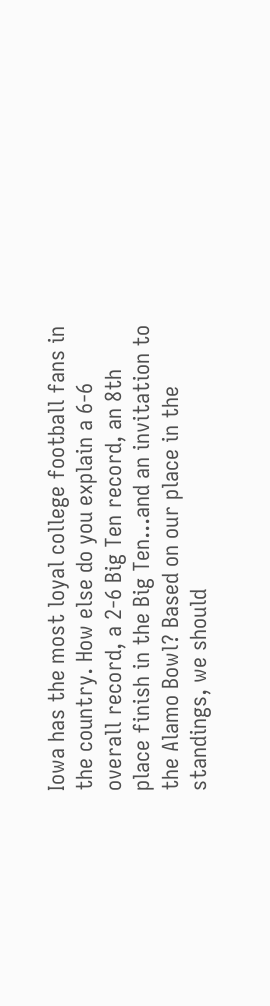Iowa has the most loyal college football fans in the country. How else do you explain a 6-6 overall record, a 2-6 Big Ten record, an 8th place finish in the Big Ten...and an invitation to the Alamo Bowl? Based on our place in the standings, we should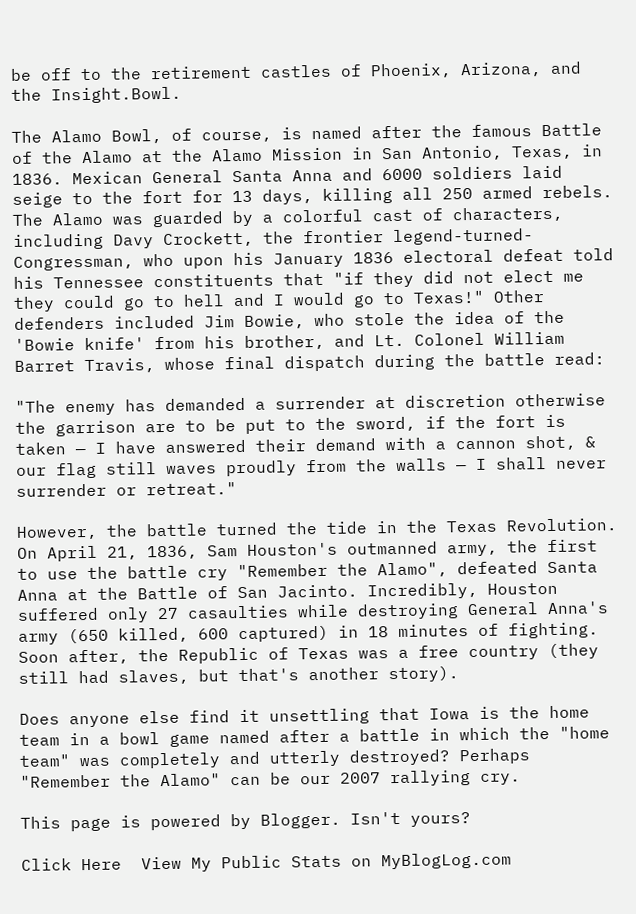be off to the retirement castles of Phoenix, Arizona, and the Insight.Bowl.

The Alamo Bowl, of course, is named after the famous Battle of the Alamo at the Alamo Mission in San Antonio, Texas, in 1836. Mexican General Santa Anna and 6000 soldiers laid seige to the fort for 13 days, killing all 250 armed rebels. The Alamo was guarded by a colorful cast of characters, including Davy Crockett, the frontier legend-turned-Congressman, who upon his January 1836 electoral defeat told his Tennessee constituents that "if they did not elect me they could go to hell and I would go to Texas!" Other defenders included Jim Bowie, who stole the idea of the 'Bowie knife' from his brother, and Lt. Colonel William Barret Travis, whose final dispatch during the battle read:

"The enemy has demanded a surrender at discretion otherwise the garrison are to be put to the sword, if the fort is taken — I have answered their demand with a cannon shot, & our flag still waves proudly from the walls — I shall never surrender or retreat."

However, the battle turned the tide in the Texas Revolution. On April 21, 1836, Sam Houston's outmanned army, the first to use the battle cry "Remember the Alamo", defeated Santa Anna at the Battle of San Jacinto. Incredibly, Houston suffered only 27 casaulties while destroying General Anna's army (650 killed, 600 captured) in 18 minutes of fighting. Soon after, the Republic of Texas was a free country (they still had slaves, but that's another story).

Does anyone else find it unsettling that Iowa is the home team in a bowl game named after a battle in which the "home team" was completely and utterly destroyed? Perhaps "Remember the Alamo" can be our 2007 rallying cry.

This page is powered by Blogger. Isn't yours?

Click Here  View My Public Stats on MyBlogLog.com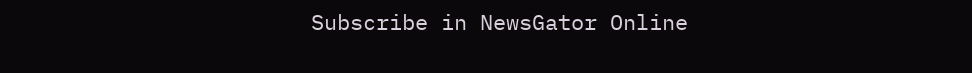Subscribe in NewsGator Online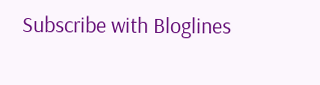Subscribe with Bloglines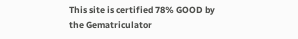This site is certified 78% GOOD by the Gematriculator